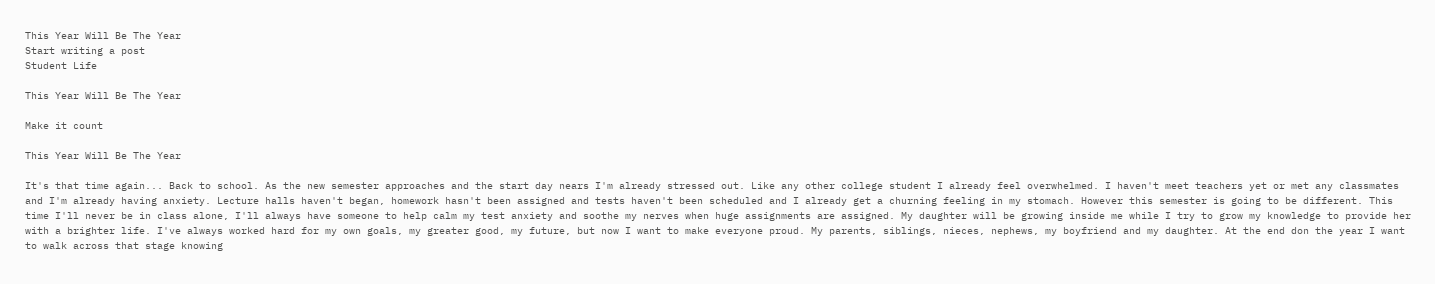This Year Will Be The Year
Start writing a post
Student Life

This Year Will Be The Year

Make it count

This Year Will Be The Year

It's that time again... Back to school. As the new semester approaches and the start day nears I'm already stressed out. Like any other college student I already feel overwhelmed. I haven't meet teachers yet or met any classmates and I'm already having anxiety. Lecture halls haven't began, homework hasn't been assigned and tests haven't been scheduled and I already get a churning feeling in my stomach. However this semester is going to be different. This time I'll never be in class alone, I'll always have someone to help calm my test anxiety and soothe my nerves when huge assignments are assigned. My daughter will be growing inside me while I try to grow my knowledge to provide her with a brighter life. I've always worked hard for my own goals, my greater good, my future, but now I want to make everyone proud. My parents, siblings, nieces, nephews, my boyfriend and my daughter. At the end don the year I want to walk across that stage knowing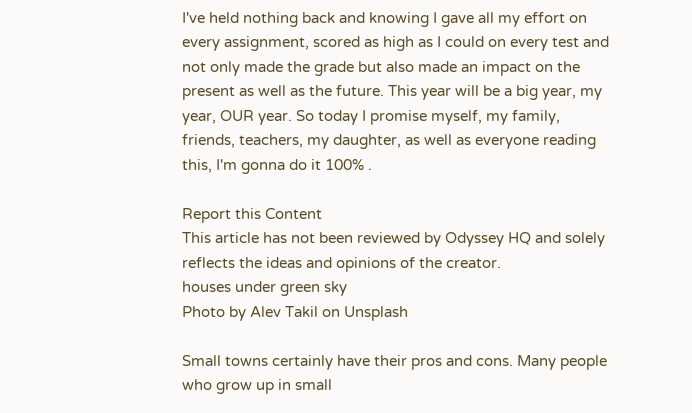I've held nothing back and knowing I gave all my effort on every assignment, scored as high as I could on every test and not only made the grade but also made an impact on the present as well as the future. This year will be a big year, my year, OUR year. So today I promise myself, my family, friends, teachers, my daughter, as well as everyone reading this, I'm gonna do it 100% .

Report this Content
This article has not been reviewed by Odyssey HQ and solely reflects the ideas and opinions of the creator.
houses under green sky
Photo by Alev Takil on Unsplash

Small towns certainly have their pros and cons. Many people who grow up in small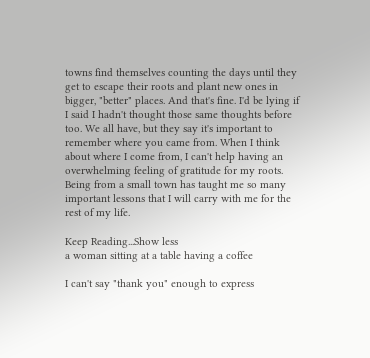towns find themselves counting the days until they get to escape their roots and plant new ones in bigger, "better" places. And that's fine. I'd be lying if I said I hadn't thought those same thoughts before too. We all have, but they say it's important to remember where you came from. When I think about where I come from, I can't help having an overwhelming feeling of gratitude for my roots. Being from a small town has taught me so many important lessons that I will carry with me for the rest of my life.

Keep Reading...Show less
a woman sitting at a table having a coffee

I can't say "thank you" enough to express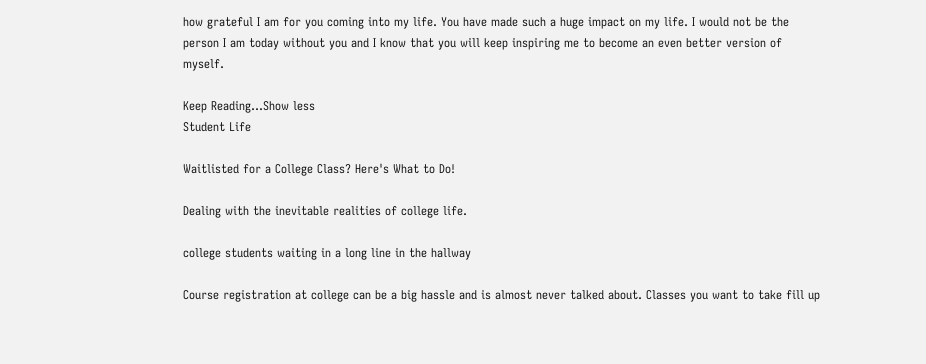how grateful I am for you coming into my life. You have made such a huge impact on my life. I would not be the person I am today without you and I know that you will keep inspiring me to become an even better version of myself.

Keep Reading...Show less
Student Life

Waitlisted for a College Class? Here's What to Do!

Dealing with the inevitable realities of college life.

college students waiting in a long line in the hallway

Course registration at college can be a big hassle and is almost never talked about. Classes you want to take fill up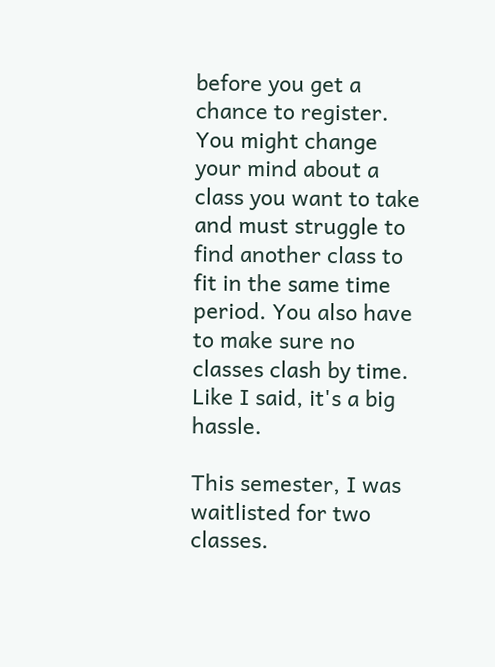before you get a chance to register. You might change your mind about a class you want to take and must struggle to find another class to fit in the same time period. You also have to make sure no classes clash by time. Like I said, it's a big hassle.

This semester, I was waitlisted for two classes.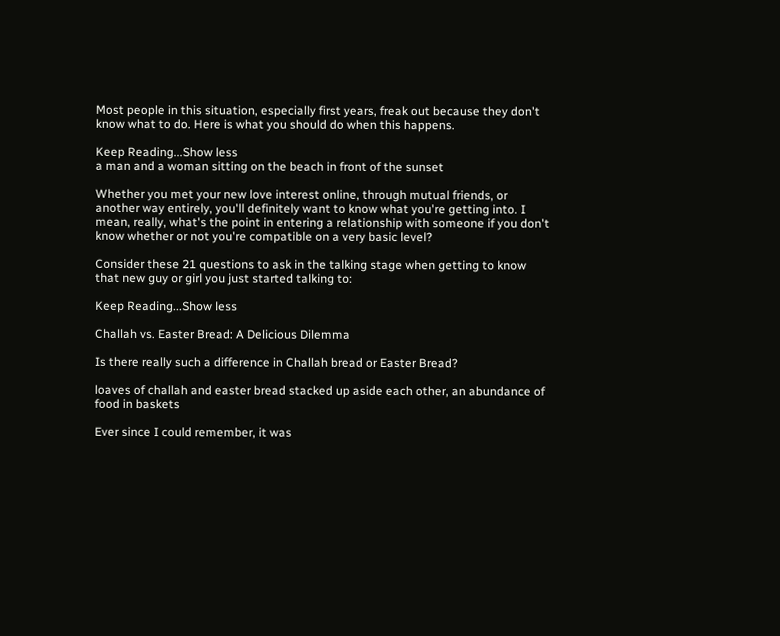Most people in this situation, especially first years, freak out because they don't know what to do. Here is what you should do when this happens.

Keep Reading...Show less
a man and a woman sitting on the beach in front of the sunset

Whether you met your new love interest online, through mutual friends, or another way entirely, you'll definitely want to know what you're getting into. I mean, really, what's the point in entering a relationship with someone if you don't know whether or not you're compatible on a very basic level?

Consider these 21 questions to ask in the talking stage when getting to know that new guy or girl you just started talking to:

Keep Reading...Show less

Challah vs. Easter Bread: A Delicious Dilemma

Is there really such a difference in Challah bread or Easter Bread?

loaves of challah and easter bread stacked up aside each other, an abundance of food in baskets

Ever since I could remember, it was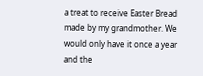a treat to receive Easter Bread made by my grandmother. We would only have it once a year and the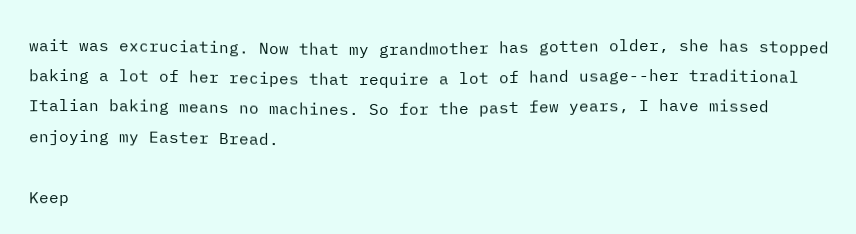wait was excruciating. Now that my grandmother has gotten older, she has stopped baking a lot of her recipes that require a lot of hand usage--her traditional Italian baking means no machines. So for the past few years, I have missed enjoying my Easter Bread.

Keep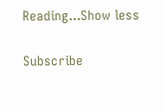Reading...Show less

Subscribe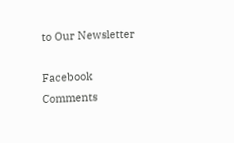to Our Newsletter

Facebook Comments